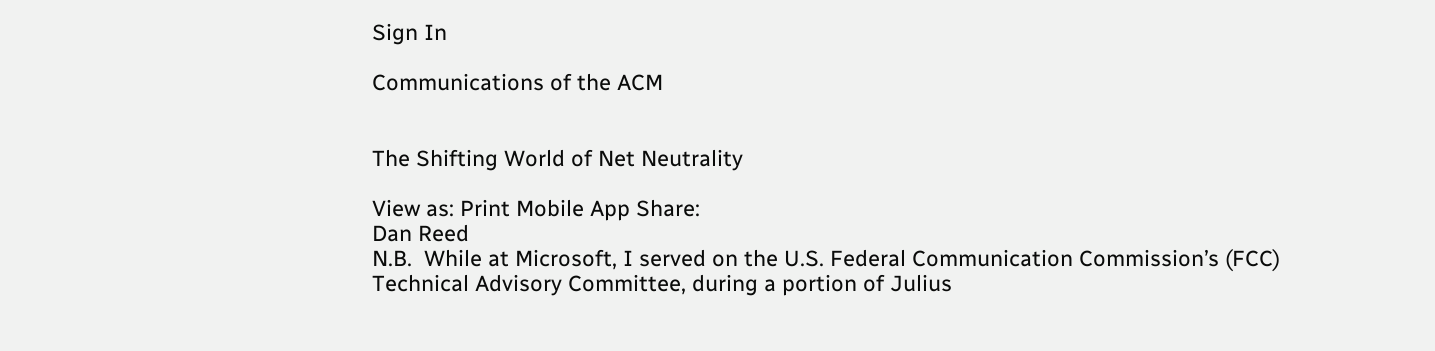Sign In

Communications of the ACM


The Shifting World of Net Neutrality

View as: Print Mobile App Share:
Dan Reed
N.B.  While at Microsoft, I served on the U.S. Federal Communication Commission’s (FCC) Technical Advisory Committee, during a portion of Julius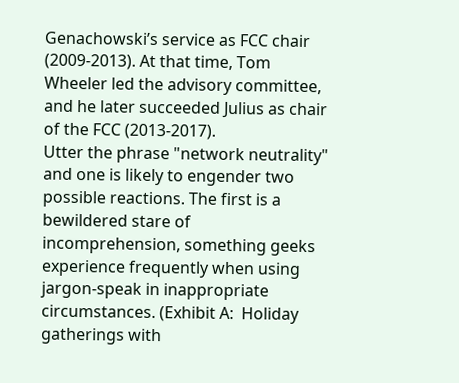Genachowski’s service as FCC chair (2009-2013). At that time, Tom Wheeler led the advisory committee, and he later succeeded Julius as chair of the FCC (2013-2017).
Utter the phrase "network neutrality" and one is likely to engender two possible reactions. The first is a bewildered stare of incomprehension, something geeks experience frequently when using jargon-speak in inappropriate circumstances. (Exhibit A:  Holiday gatherings with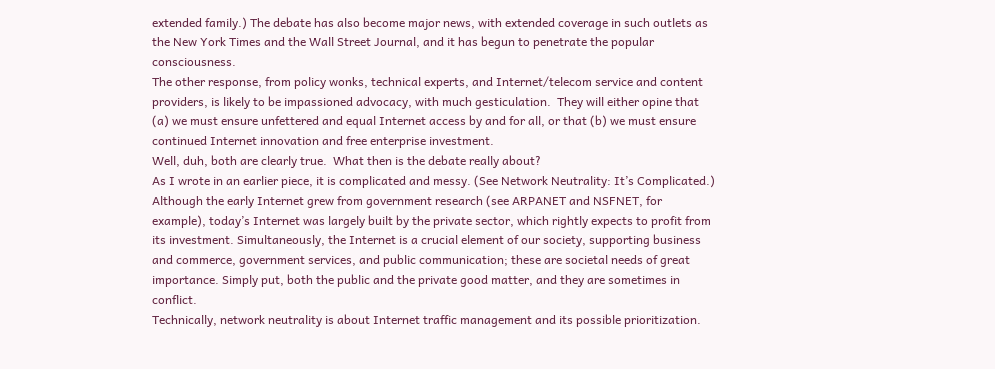extended family.) The debate has also become major news, with extended coverage in such outlets as the New York Times and the Wall Street Journal, and it has begun to penetrate the popular consciousness.
The other response, from policy wonks, technical experts, and Internet/telecom service and content providers, is likely to be impassioned advocacy, with much gesticulation.  They will either opine that (a) we must ensure unfettered and equal Internet access by and for all, or that (b) we must ensure continued Internet innovation and free enterprise investment.
Well, duh, both are clearly true.  What then is the debate really about?
As I wrote in an earlier piece, it is complicated and messy. (See Network Neutrality: It’s Complicated.) Although the early Internet grew from government research (see ARPANET and NSFNET, for example), today’s Internet was largely built by the private sector, which rightly expects to profit from its investment. Simultaneously, the Internet is a crucial element of our society, supporting business and commerce, government services, and public communication; these are societal needs of great importance. Simply put, both the public and the private good matter, and they are sometimes in conflict.
Technically, network neutrality is about Internet traffic management and its possible prioritization.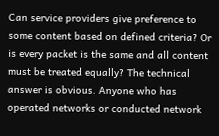Can service providers give preference to some content based on defined criteria? Or is every packet is the same and all content must be treated equally? The technical answer is obvious. Anyone who has operated networks or conducted network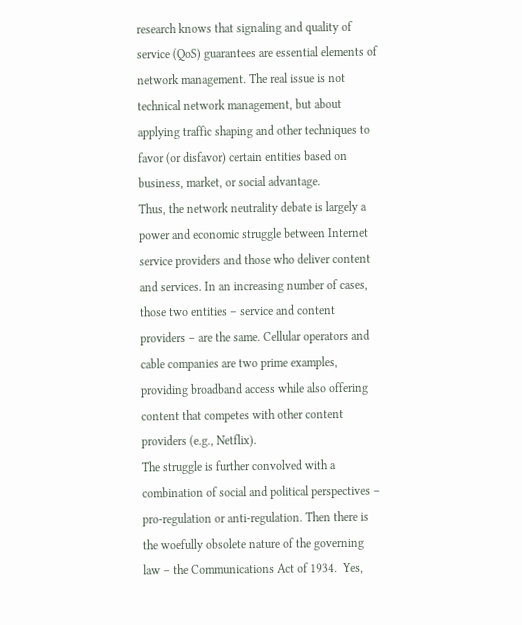research knows that signaling and quality of service (QoS) guarantees are essential elements of network management. The real issue is not technical network management, but about applying traffic shaping and other techniques to favor (or disfavor) certain entities based on business, market, or social advantage.
Thus, the network neutrality debate is largely a power and economic struggle between Internet service providers and those who deliver content and services. In an increasing number of cases, those two entities – service and content providers – are the same. Cellular operators and cable companies are two prime examples, providing broadband access while also offering content that competes with other content providers (e.g., Netflix).
The struggle is further convolved with a combination of social and political perspectives – pro-regulation or anti-regulation. Then there is the woefully obsolete nature of the governing law – the Communications Act of 1934.  Yes,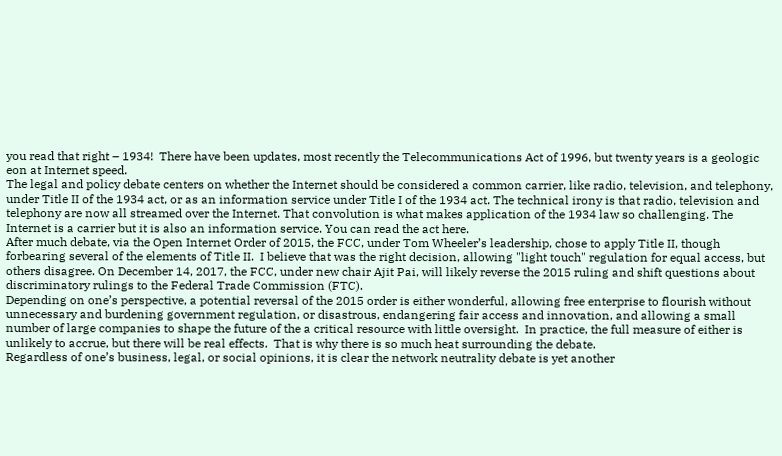you read that right – 1934!  There have been updates, most recently the Telecommunications Act of 1996, but twenty years is a geologic eon at Internet speed.
The legal and policy debate centers on whether the Internet should be considered a common carrier, like radio, television, and telephony, under Title II of the 1934 act, or as an information service under Title I of the 1934 act. The technical irony is that radio, television and telephony are now all streamed over the Internet. That convolution is what makes application of the 1934 law so challenging. The Internet is a carrier but it is also an information service. You can read the act here.
After much debate, via the Open Internet Order of 2015, the FCC, under Tom Wheeler’s leadership, chose to apply Title II, though forbearing several of the elements of Title II.  I believe that was the right decision, allowing "light touch" regulation for equal access, but others disagree. On December 14, 2017, the FCC, under new chair Ajit Pai, will likely reverse the 2015 ruling and shift questions about discriminatory rulings to the Federal Trade Commission (FTC).
Depending on one’s perspective, a potential reversal of the 2015 order is either wonderful, allowing free enterprise to flourish without unnecessary and burdening government regulation, or disastrous, endangering fair access and innovation, and allowing a small number of large companies to shape the future of the a critical resource with little oversight.  In practice, the full measure of either is unlikely to accrue, but there will be real effects.  That is why there is so much heat surrounding the debate.
Regardless of one’s business, legal, or social opinions, it is clear the network neutrality debate is yet another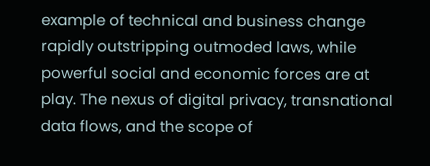example of technical and business change rapidly outstripping outmoded laws, while powerful social and economic forces are at play. The nexus of digital privacy, transnational data flows, and the scope of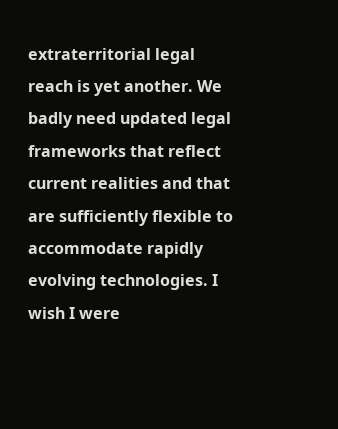extraterritorial legal reach is yet another. We badly need updated legal frameworks that reflect current realities and that are sufficiently flexible to accommodate rapidly evolving technologies. I wish I were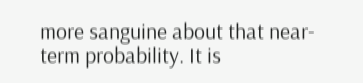more sanguine about that near-term probability. It is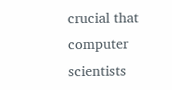crucial that computer scientists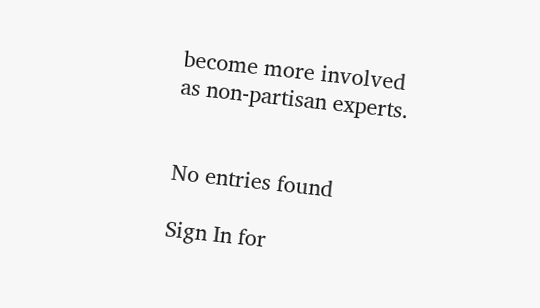become more involved as non-partisan experts.


No entries found

Sign In for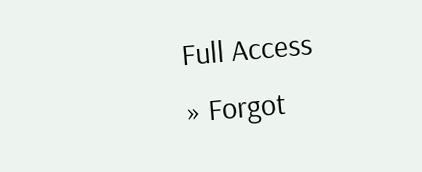Full Access
» Forgot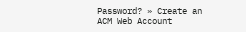Password? » Create an ACM Web Account